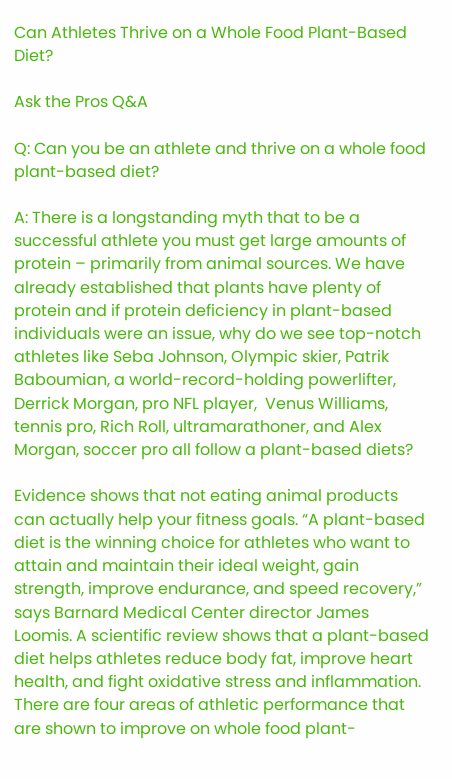Can Athletes Thrive on a Whole Food Plant-Based Diet?

Ask the Pros Q&A

Q: Can you be an athlete and thrive on a whole food plant-based diet?

A: There is a longstanding myth that to be a successful athlete you must get large amounts of protein – primarily from animal sources. We have already established that plants have plenty of protein and if protein deficiency in plant-based individuals were an issue, why do we see top-notch athletes like Seba Johnson, Olympic skier, Patrik Baboumian, a world-record-holding powerlifter, Derrick Morgan, pro NFL player,  Venus Williams, tennis pro, Rich Roll, ultramarathoner, and Alex Morgan, soccer pro all follow a plant-based diets?

Evidence shows that not eating animal products can actually help your fitness goals. “A plant-based diet is the winning choice for athletes who want to attain and maintain their ideal weight, gain strength, improve endurance, and speed recovery,” says Barnard Medical Center director James Loomis. A scientific review shows that a plant-based diet helps athletes reduce body fat, improve heart health, and fight oxidative stress and inflammation. There are four areas of athletic performance that are shown to improve on whole food plant-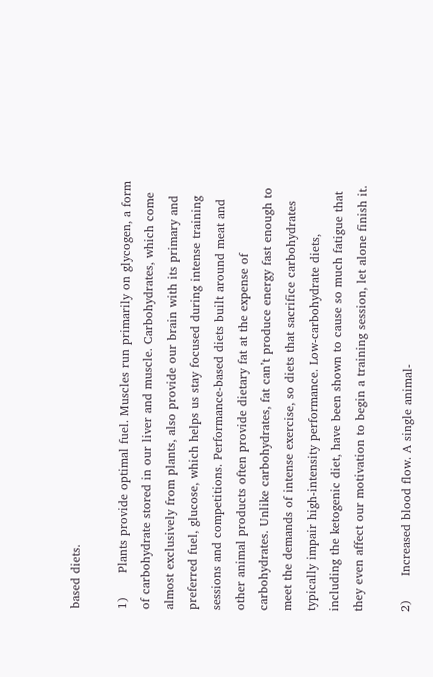based diets.

1)      Plants provide optimal fuel. Muscles run primarily on glycogen, a form of carbohydrate stored in our liver and muscle. Carbohydrates, which come almost exclusively from plants, also provide our brain with its primary and preferred fuel, glucose, which helps us stay focused during intense training sessions and competitions. Performance-based diets built around meat and other animal products often provide dietary fat at the expense of carbohydrates. Unlike carbohydrates, fat can’t produce energy fast enough to meet the demands of intense exercise, so diets that sacrifice carbohydrates typically impair high-intensity performance. Low-carbohydrate diets, including the ketogenic diet, have been shown to cause so much fatigue that they even affect our motivation to begin a training session, let alone finish it.

2)      Increased blood flow. A single animal-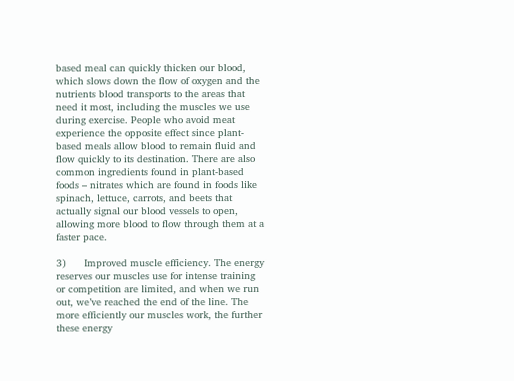based meal can quickly thicken our blood, which slows down the flow of oxygen and the nutrients blood transports to the areas that need it most, including the muscles we use during exercise. People who avoid meat experience the opposite effect since plant-based meals allow blood to remain fluid and flow quickly to its destination. There are also common ingredients found in plant-based foods – nitrates which are found in foods like spinach, lettuce, carrots, and beets that actually signal our blood vessels to open, allowing more blood to flow through them at a faster pace.

3)      Improved muscle efficiency. The energy reserves our muscles use for intense training or competition are limited, and when we run out, we’ve reached the end of the line. The more efficiently our muscles work, the further these energy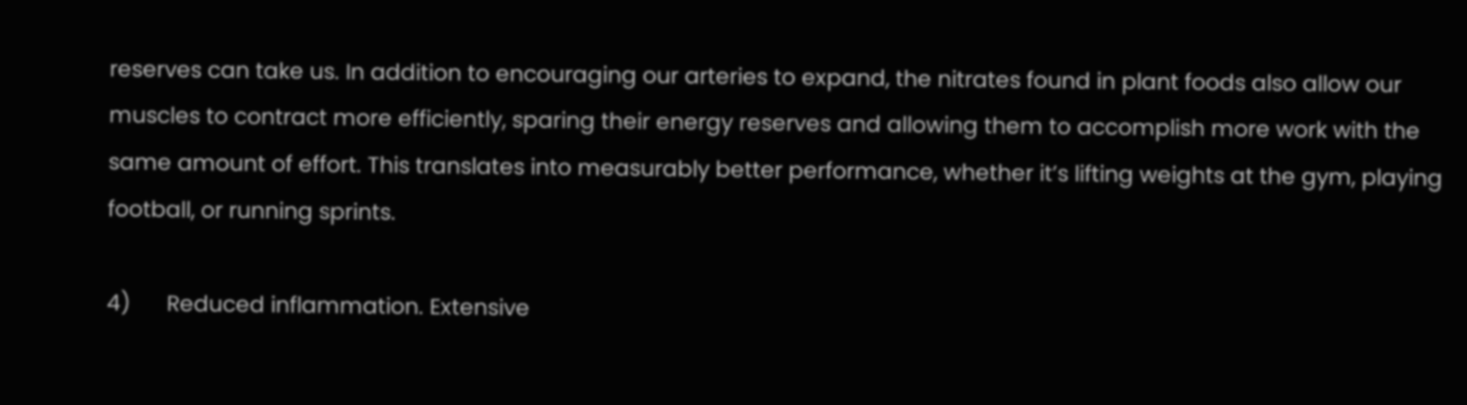reserves can take us. In addition to encouraging our arteries to expand, the nitrates found in plant foods also allow our muscles to contract more efficiently, sparing their energy reserves and allowing them to accomplish more work with the same amount of effort. This translates into measurably better performance, whether it’s lifting weights at the gym, playing football, or running sprints.

4)      Reduced inflammation. Extensive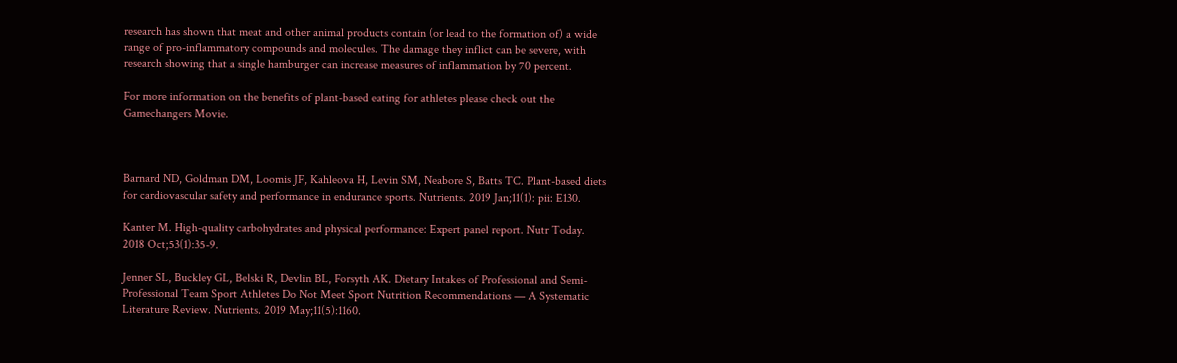research has shown that meat and other animal products contain (or lead to the formation of) a wide range of pro-inflammatory compounds and molecules. The damage they inflict can be severe, with research showing that a single hamburger can increase measures of inflammation by 70 percent.

For more information on the benefits of plant-based eating for athletes please check out the  Gamechangers Movie.



Barnard ND, Goldman DM, Loomis JF, Kahleova H, Levin SM, Neabore S, Batts TC. Plant-based diets for cardiovascular safety and performance in endurance sports. Nutrients. 2019 Jan;11(1): pii: E130.

Kanter M. High-quality carbohydrates and physical performance: Expert panel report. Nutr Today. 2018 Oct;53(1):35-9.

Jenner SL, Buckley GL, Belski R, Devlin BL, Forsyth AK. Dietary Intakes of Professional and Semi-Professional Team Sport Athletes Do Not Meet Sport Nutrition Recommendations — A Systematic Literature Review. Nutrients. 2019 May;11(5):1160.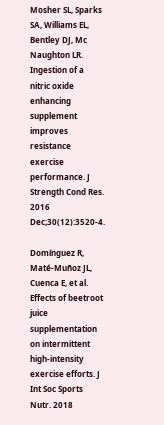Mosher SL, Sparks SA, Williams EL, Bentley DJ, Mc Naughton LR. Ingestion of a nitric oxide enhancing supplement improves resistance exercise performance. J Strength Cond Res. 2016 Dec;30(12):3520-4.

Domínguez R, Maté-Muñoz JL, Cuenca E, et al. Effects of beetroot juice supplementation on intermittent high-intensity exercise efforts. J Int Soc Sports Nutr. 2018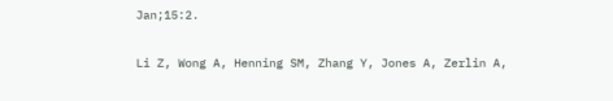Jan;15:2.

Li Z, Wong A, Henning SM, Zhang Y, Jones A, Zerlin A,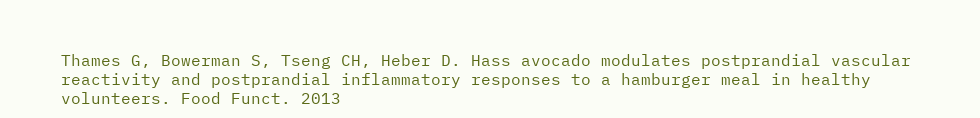Thames G, Bowerman S, Tseng CH, Heber D. Hass avocado modulates postprandial vascular reactivity and postprandial inflammatory responses to a hamburger meal in healthy volunteers. Food Funct. 2013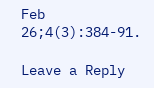Feb 26;4(3):384-91.

Leave a Reply